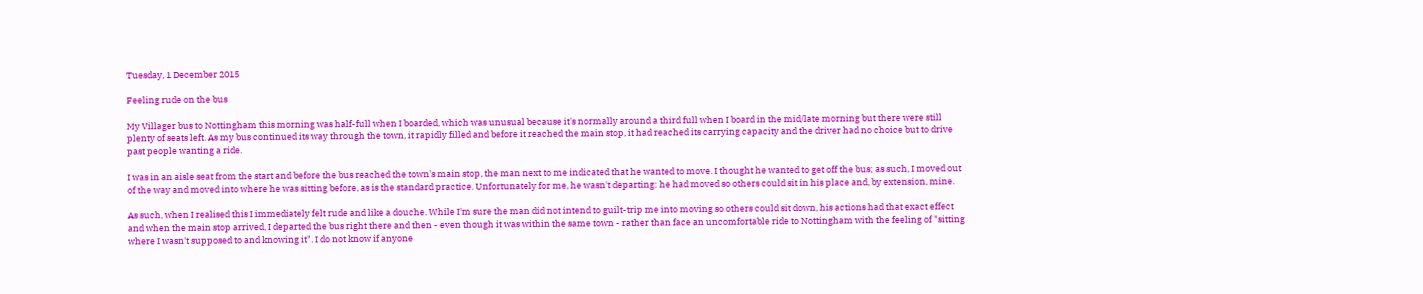Tuesday, 1 December 2015

Feeling rude on the bus

My Villager bus to Nottingham this morning was half-full when I boarded, which was unusual because it's normally around a third full when I board in the mid/late morning but there were still plenty of seats left. As my bus continued its way through the town, it rapidly filled and before it reached the main stop, it had reached its carrying capacity and the driver had no choice but to drive past people wanting a ride.

I was in an aisle seat from the start and before the bus reached the town's main stop, the man next to me indicated that he wanted to move. I thought he wanted to get off the bus; as such, I moved out of the way and moved into where he was sitting before, as is the standard practice. Unfortunately for me, he wasn't departing: he had moved so others could sit in his place and, by extension, mine.

As such, when I realised this I immediately felt rude and like a douche. While I'm sure the man did not intend to guilt-trip me into moving so others could sit down, his actions had that exact effect and when the main stop arrived, I departed the bus right there and then - even though it was within the same town - rather than face an uncomfortable ride to Nottingham with the feeling of "sitting where I wasn't supposed to and knowing it". I do not know if anyone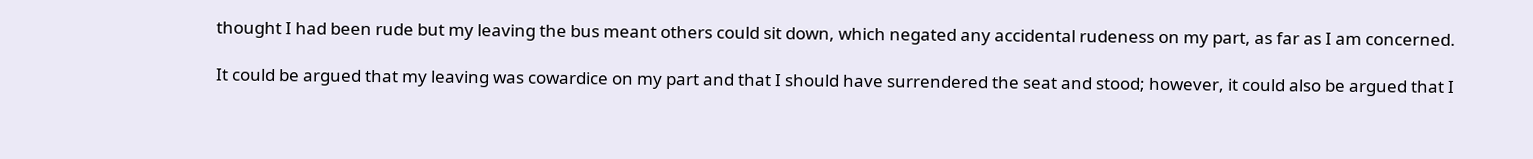thought I had been rude but my leaving the bus meant others could sit down, which negated any accidental rudeness on my part, as far as I am concerned.

It could be argued that my leaving was cowardice on my part and that I should have surrendered the seat and stood; however, it could also be argued that I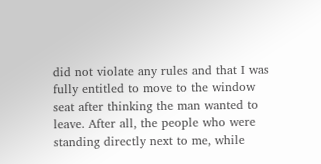did not violate any rules and that I was fully entitled to move to the window seat after thinking the man wanted to leave. After all, the people who were standing directly next to me, while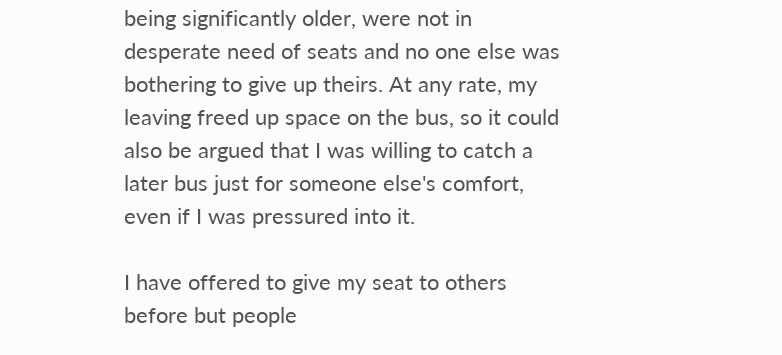being significantly older, were not in desperate need of seats and no one else was bothering to give up theirs. At any rate, my leaving freed up space on the bus, so it could also be argued that I was willing to catch a later bus just for someone else's comfort, even if I was pressured into it.

I have offered to give my seat to others before but people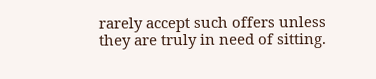rarely accept such offers unless they are truly in need of sitting.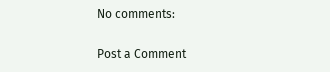No comments:

Post a Comment